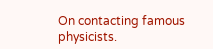On contacting famous physicists.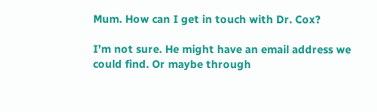Mum. How can I get in touch with Dr. Cox?

I’m not sure. He might have an email address we could find. Or maybe through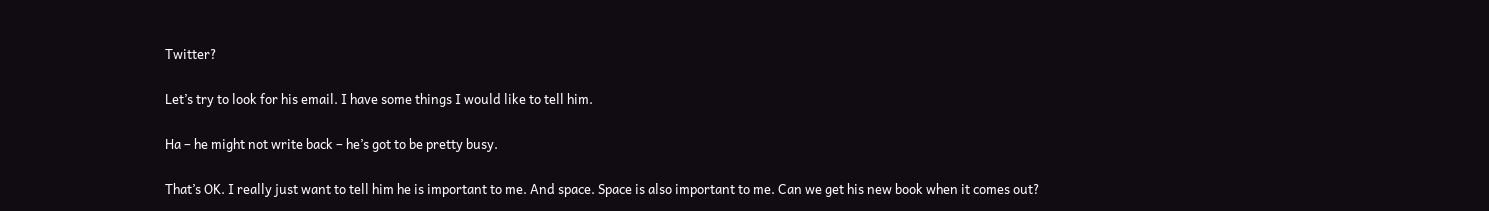Twitter?

Let’s try to look for his email. I have some things I would like to tell him.

Ha – he might not write back – he’s got to be pretty busy.

That’s OK. I really just want to tell him he is important to me. And space. Space is also important to me. Can we get his new book when it comes out?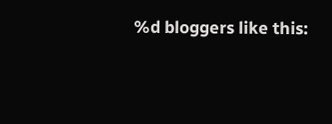%d bloggers like this: